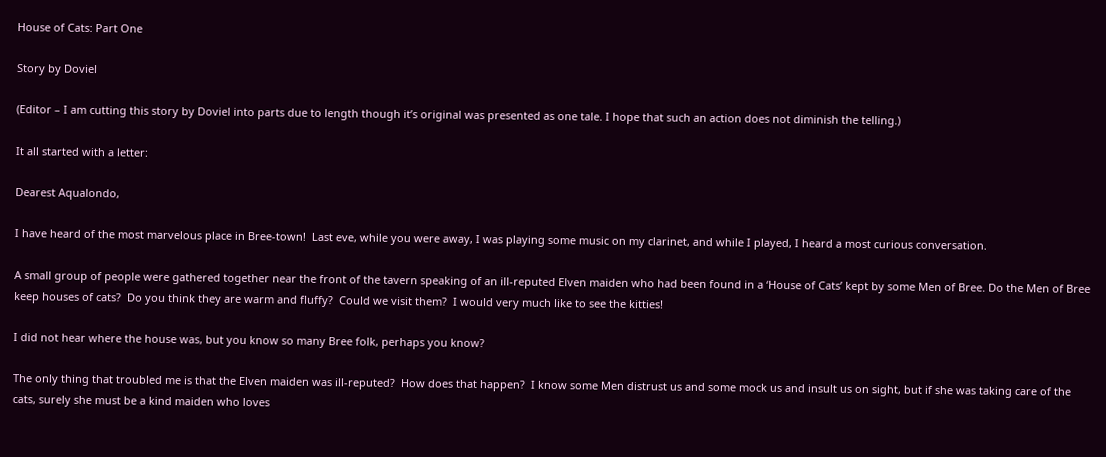House of Cats: Part One

Story by Doviel

(Editor – I am cutting this story by Doviel into parts due to length though it’s original was presented as one tale. I hope that such an action does not diminish the telling.)

It all started with a letter:

Dearest Aqualondo,

I have heard of the most marvelous place in Bree-town!  Last eve, while you were away, I was playing some music on my clarinet, and while I played, I heard a most curious conversation.

A small group of people were gathered together near the front of the tavern speaking of an ill-reputed Elven maiden who had been found in a ‘House of Cats’ kept by some Men of Bree. Do the Men of Bree keep houses of cats?  Do you think they are warm and fluffy?  Could we visit them?  I would very much like to see the kitties!

I did not hear where the house was, but you know so many Bree folk, perhaps you know?

The only thing that troubled me is that the Elven maiden was ill-reputed?  How does that happen?  I know some Men distrust us and some mock us and insult us on sight, but if she was taking care of the cats, surely she must be a kind maiden who loves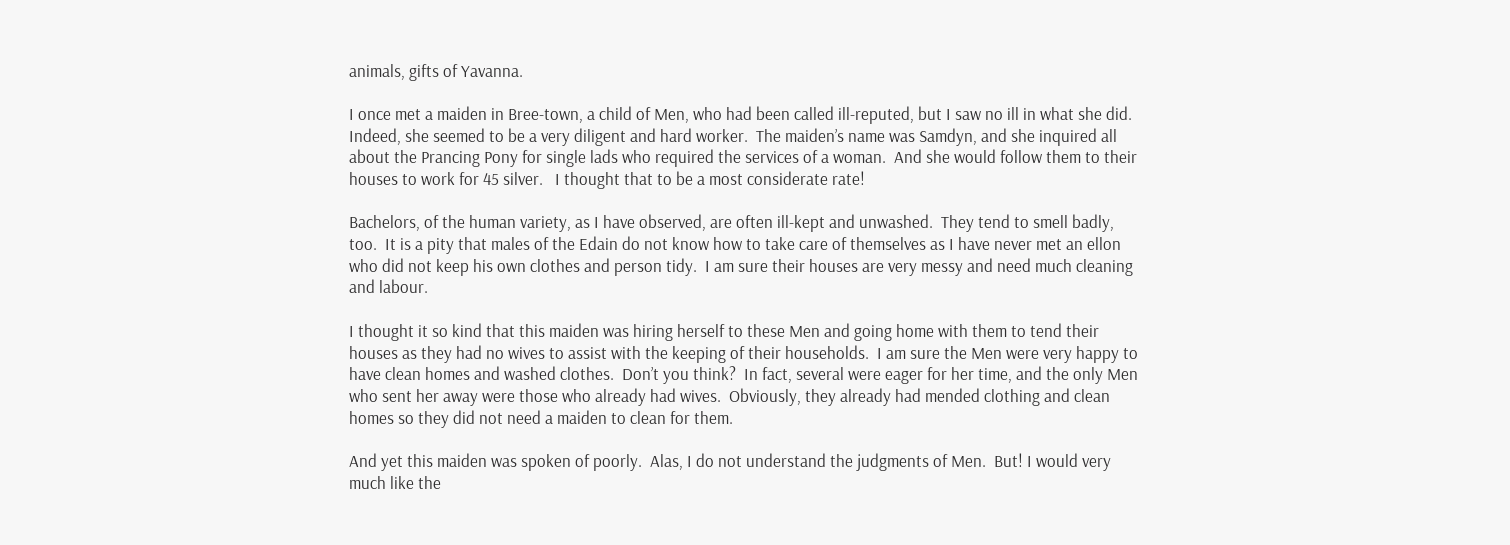animals, gifts of Yavanna.

I once met a maiden in Bree-town, a child of Men, who had been called ill-reputed, but I saw no ill in what she did. Indeed, she seemed to be a very diligent and hard worker.  The maiden’s name was Samdyn, and she inquired all about the Prancing Pony for single lads who required the services of a woman.  And she would follow them to their houses to work for 45 silver.   I thought that to be a most considerate rate!

Bachelors, of the human variety, as I have observed, are often ill-kept and unwashed.  They tend to smell badly, too.  It is a pity that males of the Edain do not know how to take care of themselves as I have never met an ellon who did not keep his own clothes and person tidy.  I am sure their houses are very messy and need much cleaning and labour.

I thought it so kind that this maiden was hiring herself to these Men and going home with them to tend their houses as they had no wives to assist with the keeping of their households.  I am sure the Men were very happy to have clean homes and washed clothes.  Don’t you think?  In fact, several were eager for her time, and the only Men who sent her away were those who already had wives.  Obviously, they already had mended clothing and clean homes so they did not need a maiden to clean for them.

And yet this maiden was spoken of poorly.  Alas, I do not understand the judgments of Men.  But! I would very much like the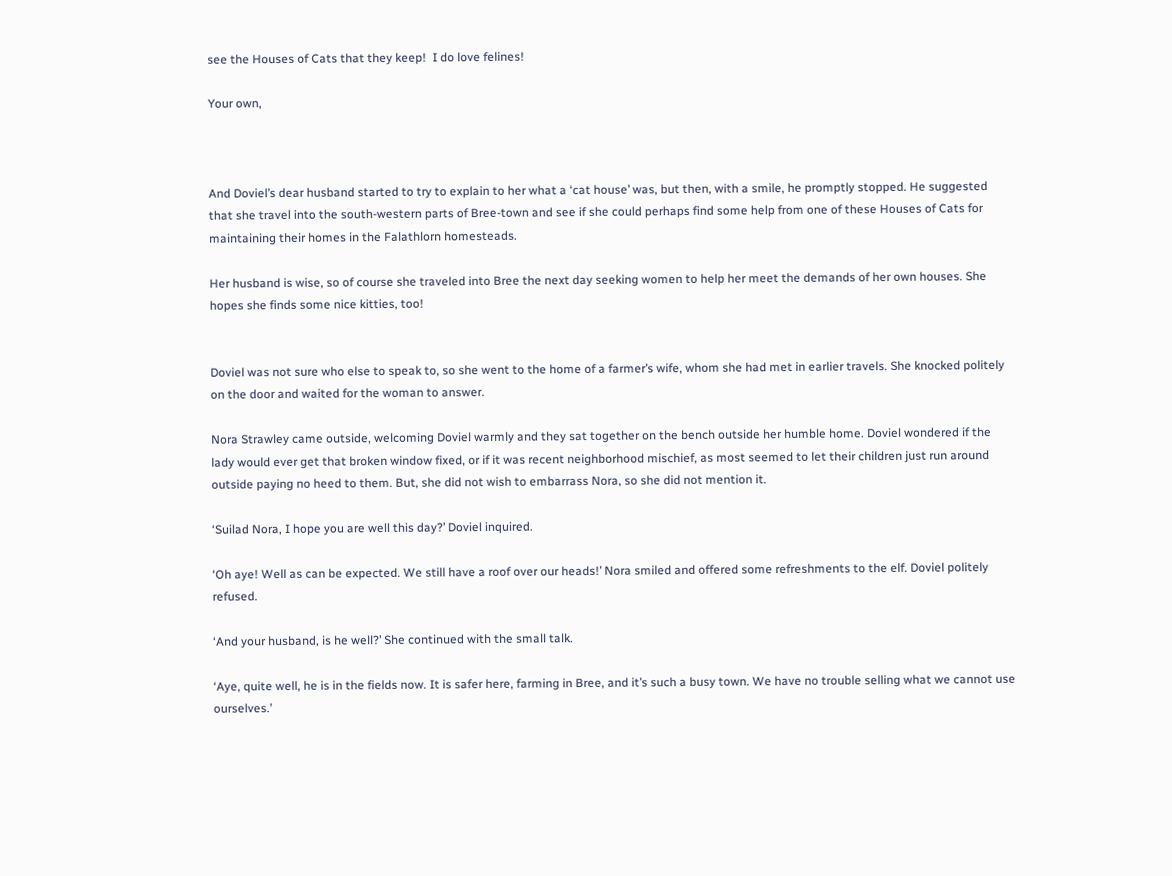see the Houses of Cats that they keep!  I do love felines!

Your own,



And Doviel’s dear husband started to try to explain to her what a ‘cat house’ was, but then, with a smile, he promptly stopped. He suggested that she travel into the south-western parts of Bree-town and see if she could perhaps find some help from one of these Houses of Cats for maintaining their homes in the Falathlorn homesteads.

Her husband is wise, so of course she traveled into Bree the next day seeking women to help her meet the demands of her own houses. She hopes she finds some nice kitties, too!


Doviel was not sure who else to speak to, so she went to the home of a farmer’s wife, whom she had met in earlier travels. She knocked politely on the door and waited for the woman to answer.

Nora Strawley came outside, welcoming Doviel warmly and they sat together on the bench outside her humble home. Doviel wondered if the lady would ever get that broken window fixed, or if it was recent neighborhood mischief, as most seemed to let their children just run around outside paying no heed to them. But, she did not wish to embarrass Nora, so she did not mention it.

‘Suilad Nora, I hope you are well this day?’ Doviel inquired.

‘Oh aye! Well as can be expected. We still have a roof over our heads!’ Nora smiled and offered some refreshments to the elf. Doviel politely refused.

‘And your husband, is he well?’ She continued with the small talk.

‘Aye, quite well, he is in the fields now. It is safer here, farming in Bree, and it’s such a busy town. We have no trouble selling what we cannot use ourselves.’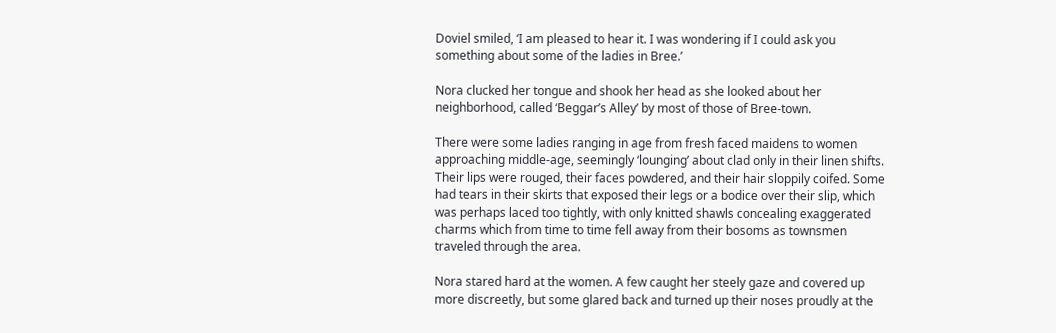Doviel smiled, ‘I am pleased to hear it. I was wondering if I could ask you something about some of the ladies in Bree.’

Nora clucked her tongue and shook her head as she looked about her neighborhood, called ‘Beggar’s Alley’ by most of those of Bree-town.

There were some ladies ranging in age from fresh faced maidens to women approaching middle-age, seemingly ‘lounging’ about clad only in their linen shifts. Their lips were rouged, their faces powdered, and their hair sloppily coifed. Some had tears in their skirts that exposed their legs or a bodice over their slip, which was perhaps laced too tightly, with only knitted shawls concealing exaggerated charms which from time to time fell away from their bosoms as townsmen traveled through the area.

Nora stared hard at the women. A few caught her steely gaze and covered up more discreetly, but some glared back and turned up their noses proudly at the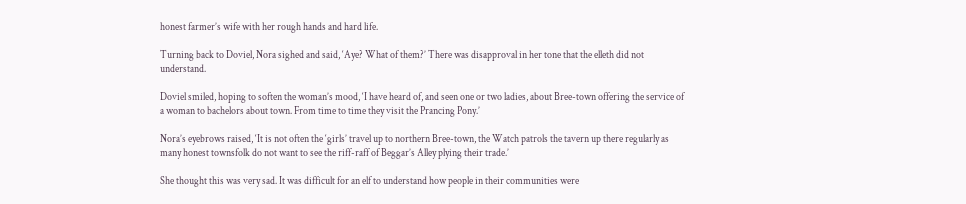honest farmer’s wife with her rough hands and hard life.

Turning back to Doviel, Nora sighed and said, ‘Aye? What of them?’ There was disapproval in her tone that the elleth did not understand.

Doviel smiled, hoping to soften the woman’s mood, ‘I have heard of, and seen one or two ladies, about Bree-town offering the service of a woman to bachelors about town. From time to time they visit the Prancing Pony.’

Nora’s eyebrows raised, ‘It is not often the ‘girls’ travel up to northern Bree-town, the Watch patrols the tavern up there regularly as many honest townsfolk do not want to see the riff-raff of Beggar’s Alley plying their trade.’

She thought this was very sad. It was difficult for an elf to understand how people in their communities were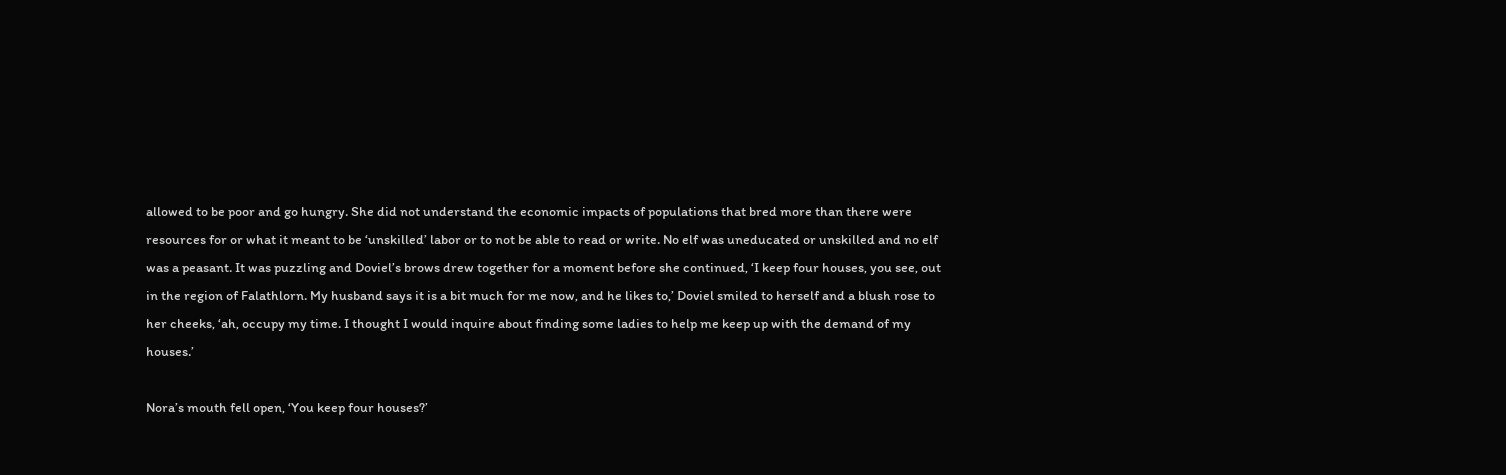allowed to be poor and go hungry. She did not understand the economic impacts of populations that bred more than there were resources for or what it meant to be ‘unskilled’ labor or to not be able to read or write. No elf was uneducated or unskilled and no elf was a peasant. It was puzzling and Doviel’s brows drew together for a moment before she continued, ‘I keep four houses, you see, out in the region of Falathlorn. My husband says it is a bit much for me now, and he likes to,’ Doviel smiled to herself and a blush rose to her cheeks, ‘ah, occupy my time. I thought I would inquire about finding some ladies to help me keep up with the demand of my houses.’

Nora’s mouth fell open, ‘You keep four houses?’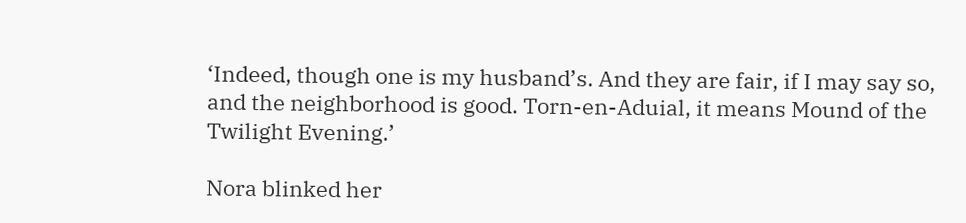‘Indeed, though one is my husband’s. And they are fair, if I may say so, and the neighborhood is good. Torn-en-Aduial, it means Mound of the Twilight Evening.’

Nora blinked her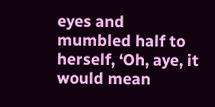eyes and mumbled half to herself, ‘Oh, aye, it would mean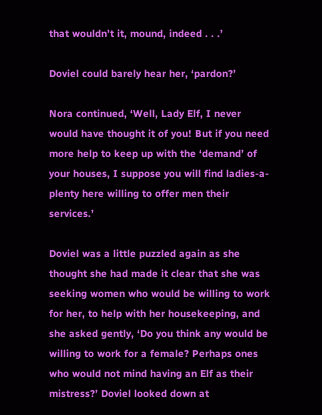that wouldn’t it, mound, indeed . . .’

Doviel could barely hear her, ‘pardon?’

Nora continued, ‘Well, Lady Elf, I never would have thought it of you! But if you need more help to keep up with the ‘demand’ of your houses, I suppose you will find ladies-a-plenty here willing to offer men their services.’

Doviel was a little puzzled again as she thought she had made it clear that she was seeking women who would be willing to work for her, to help with her housekeeping, and she asked gently, ‘Do you think any would be willing to work for a female? Perhaps ones who would not mind having an Elf as their mistress?’ Doviel looked down at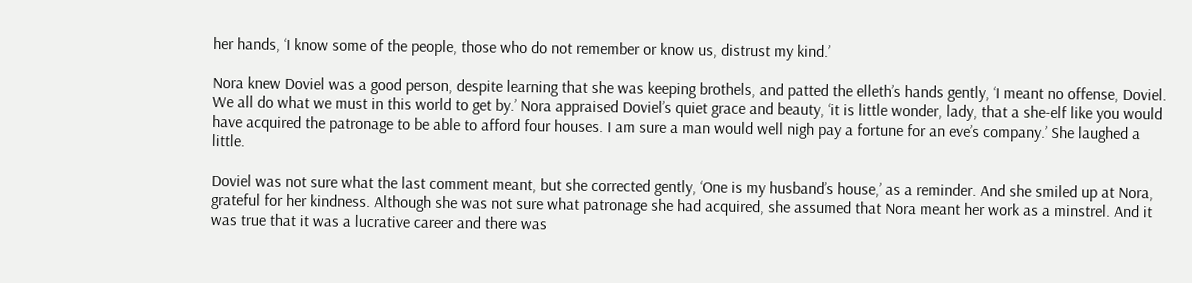her hands, ‘I know some of the people, those who do not remember or know us, distrust my kind.’

Nora knew Doviel was a good person, despite learning that she was keeping brothels, and patted the elleth’s hands gently, ‘I meant no offense, Doviel. We all do what we must in this world to get by.’ Nora appraised Doviel’s quiet grace and beauty, ‘it is little wonder, lady, that a she-elf like you would have acquired the patronage to be able to afford four houses. I am sure a man would well nigh pay a fortune for an eve’s company.’ She laughed a little.

Doviel was not sure what the last comment meant, but she corrected gently, ‘One is my husband’s house,’ as a reminder. And she smiled up at Nora, grateful for her kindness. Although she was not sure what patronage she had acquired, she assumed that Nora meant her work as a minstrel. And it was true that it was a lucrative career and there was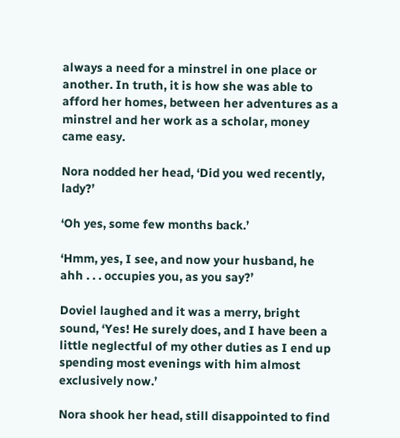always a need for a minstrel in one place or another. In truth, it is how she was able to afford her homes, between her adventures as a minstrel and her work as a scholar, money came easy.

Nora nodded her head, ‘Did you wed recently, lady?’

‘Oh yes, some few months back.’

‘Hmm, yes, I see, and now your husband, he ahh . . . occupies you, as you say?’

Doviel laughed and it was a merry, bright sound, ‘Yes! He surely does, and I have been a little neglectful of my other duties as I end up spending most evenings with him almost exclusively now.’

Nora shook her head, still disappointed to find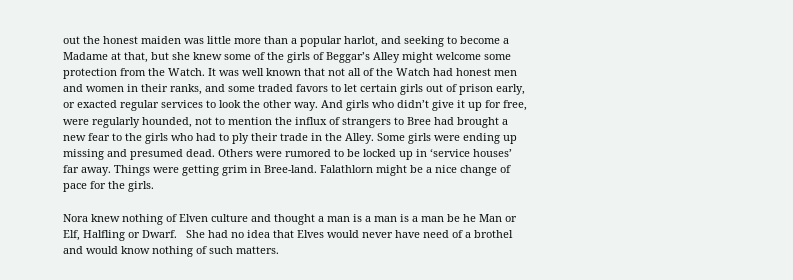out the honest maiden was little more than a popular harlot, and seeking to become a Madame at that, but she knew some of the girls of Beggar’s Alley might welcome some protection from the Watch. It was well known that not all of the Watch had honest men and women in their ranks, and some traded favors to let certain girls out of prison early, or exacted regular services to look the other way. And girls who didn’t give it up for free, were regularly hounded, not to mention the influx of strangers to Bree had brought a new fear to the girls who had to ply their trade in the Alley. Some girls were ending up missing and presumed dead. Others were rumored to be locked up in ‘service houses’ far away. Things were getting grim in Bree-land. Falathlorn might be a nice change of pace for the girls.

Nora knew nothing of Elven culture and thought a man is a man is a man be he Man or Elf, Halfling or Dwarf.   She had no idea that Elves would never have need of a brothel and would know nothing of such matters.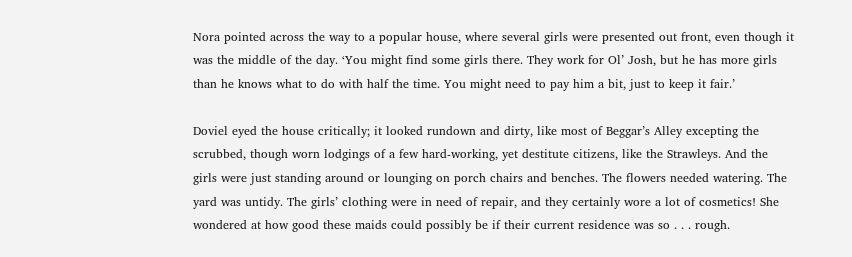Nora pointed across the way to a popular house, where several girls were presented out front, even though it was the middle of the day. ‘You might find some girls there. They work for Ol’ Josh, but he has more girls than he knows what to do with half the time. You might need to pay him a bit, just to keep it fair.’

Doviel eyed the house critically; it looked rundown and dirty, like most of Beggar’s Alley excepting the scrubbed, though worn lodgings of a few hard-working, yet destitute citizens, like the Strawleys. And the girls were just standing around or lounging on porch chairs and benches. The flowers needed watering. The yard was untidy. The girls’ clothing were in need of repair, and they certainly wore a lot of cosmetics! She wondered at how good these maids could possibly be if their current residence was so . . . rough.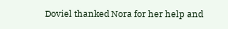Doviel thanked Nora for her help and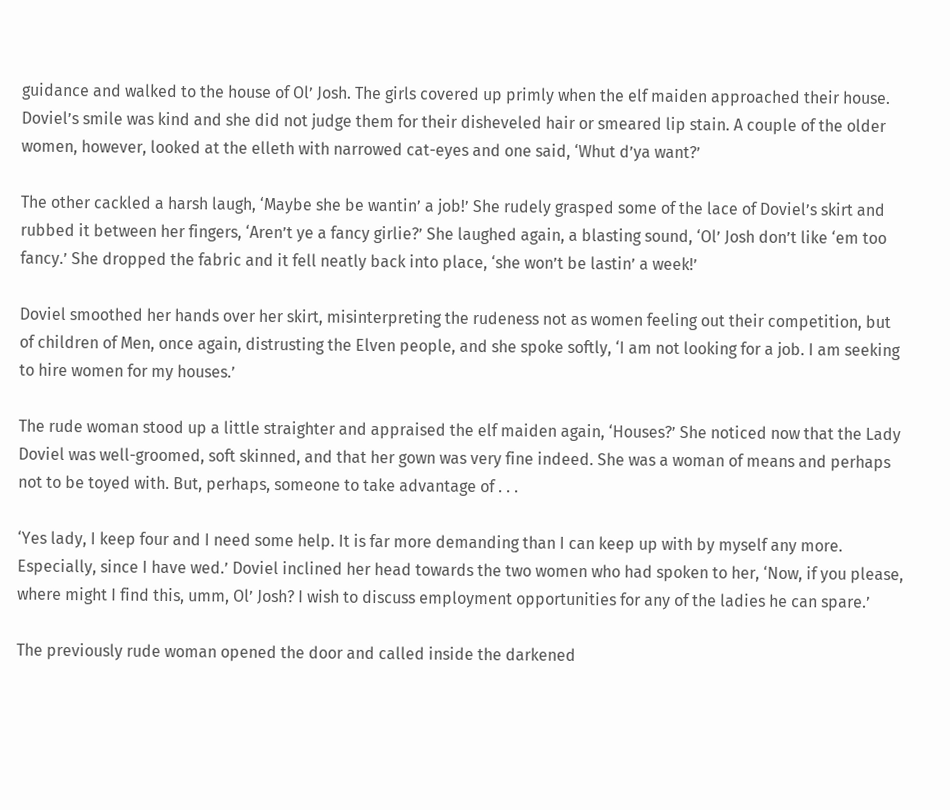guidance and walked to the house of Ol’ Josh. The girls covered up primly when the elf maiden approached their house. Doviel’s smile was kind and she did not judge them for their disheveled hair or smeared lip stain. A couple of the older women, however, looked at the elleth with narrowed cat-eyes and one said, ‘Whut d’ya want?’

The other cackled a harsh laugh, ‘Maybe she be wantin’ a job!’ She rudely grasped some of the lace of Doviel’s skirt and rubbed it between her fingers, ‘Aren’t ye a fancy girlie?’ She laughed again, a blasting sound, ‘Ol’ Josh don’t like ‘em too fancy.’ She dropped the fabric and it fell neatly back into place, ‘she won’t be lastin’ a week!’

Doviel smoothed her hands over her skirt, misinterpreting the rudeness not as women feeling out their competition, but of children of Men, once again, distrusting the Elven people, and she spoke softly, ‘I am not looking for a job. I am seeking to hire women for my houses.’

The rude woman stood up a little straighter and appraised the elf maiden again, ‘Houses?’ She noticed now that the Lady Doviel was well-groomed, soft skinned, and that her gown was very fine indeed. She was a woman of means and perhaps not to be toyed with. But, perhaps, someone to take advantage of . . .

‘Yes lady, I keep four and I need some help. It is far more demanding than I can keep up with by myself any more. Especially, since I have wed.’ Doviel inclined her head towards the two women who had spoken to her, ‘Now, if you please, where might I find this, umm, Ol’ Josh? I wish to discuss employment opportunities for any of the ladies he can spare.’

The previously rude woman opened the door and called inside the darkened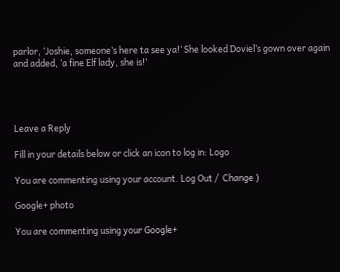parlor, ‘Joshie, someone’s here ta see ya!’ She looked Doviel’s gown over again and added, ‘a fine Elf lady, she is!’




Leave a Reply

Fill in your details below or click an icon to log in: Logo

You are commenting using your account. Log Out /  Change )

Google+ photo

You are commenting using your Google+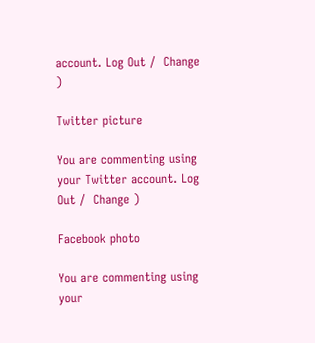account. Log Out /  Change )

Twitter picture

You are commenting using your Twitter account. Log Out /  Change )

Facebook photo

You are commenting using your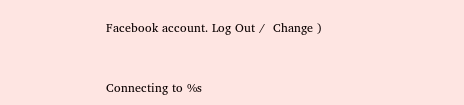Facebook account. Log Out /  Change )


Connecting to %s